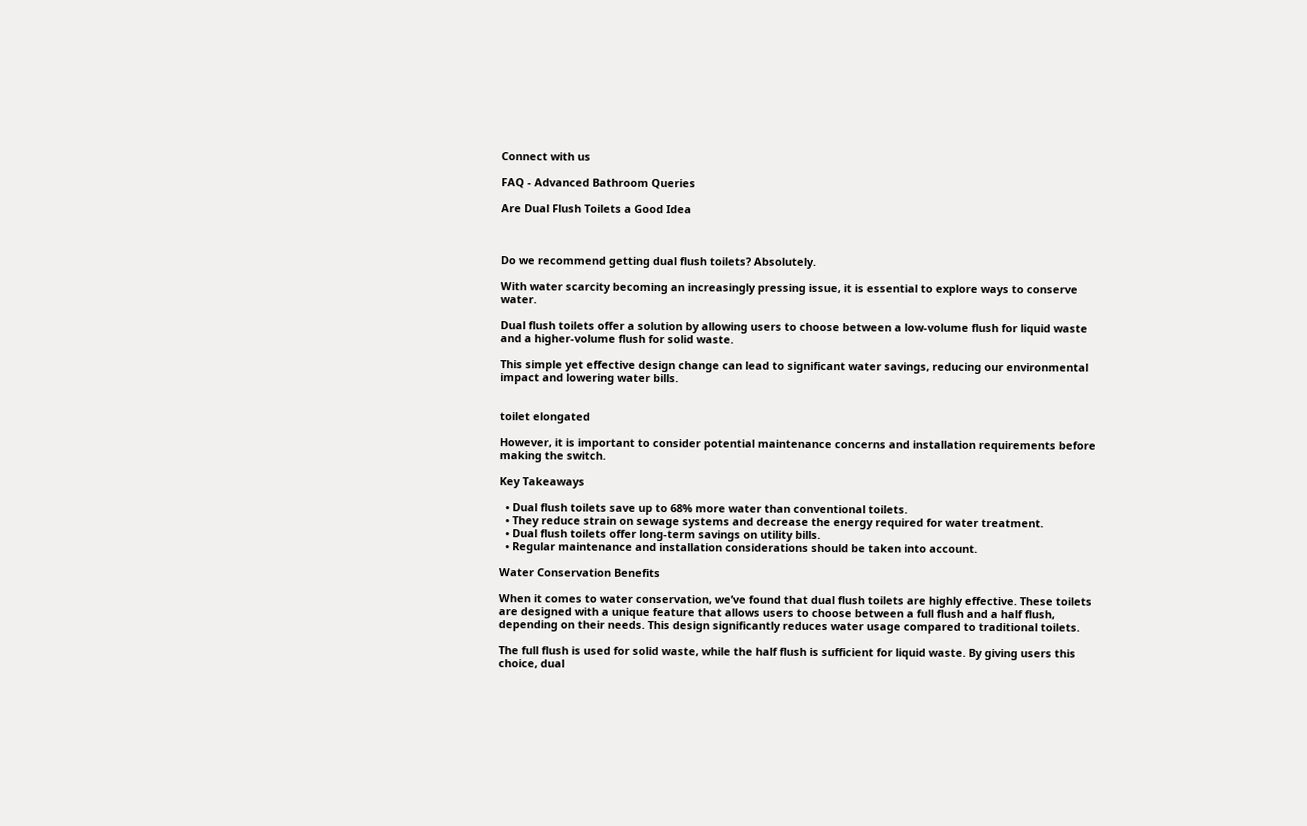Connect with us

FAQ - Advanced Bathroom Queries

Are Dual Flush Toilets a Good Idea



Do we recommend getting dual flush toilets? Absolutely.

With water scarcity becoming an increasingly pressing issue, it is essential to explore ways to conserve water.

Dual flush toilets offer a solution by allowing users to choose between a low-volume flush for liquid waste and a higher-volume flush for solid waste.

This simple yet effective design change can lead to significant water savings, reducing our environmental impact and lowering water bills.


toilet elongated

However, it is important to consider potential maintenance concerns and installation requirements before making the switch.

Key Takeaways

  • Dual flush toilets save up to 68% more water than conventional toilets.
  • They reduce strain on sewage systems and decrease the energy required for water treatment.
  • Dual flush toilets offer long-term savings on utility bills.
  • Regular maintenance and installation considerations should be taken into account.

Water Conservation Benefits

When it comes to water conservation, we’ve found that dual flush toilets are highly effective. These toilets are designed with a unique feature that allows users to choose between a full flush and a half flush, depending on their needs. This design significantly reduces water usage compared to traditional toilets.

The full flush is used for solid waste, while the half flush is sufficient for liquid waste. By giving users this choice, dual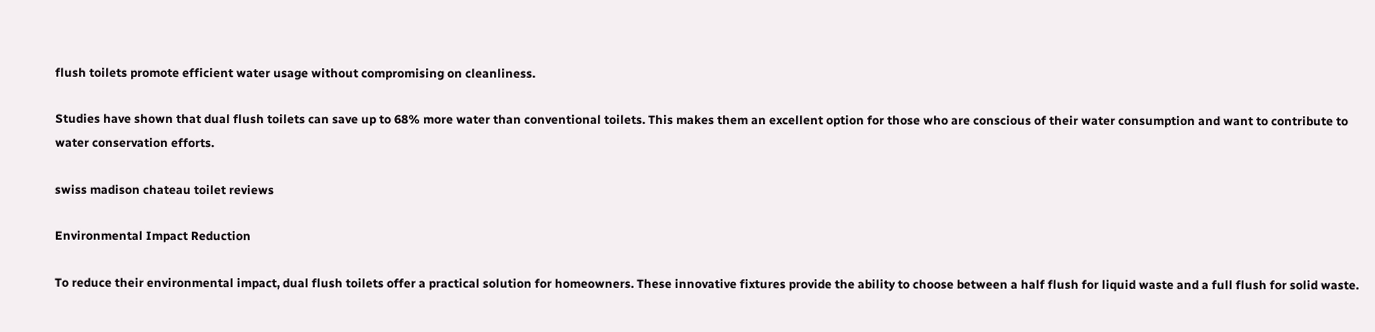flush toilets promote efficient water usage without compromising on cleanliness.

Studies have shown that dual flush toilets can save up to 68% more water than conventional toilets. This makes them an excellent option for those who are conscious of their water consumption and want to contribute to water conservation efforts.

swiss madison chateau toilet reviews

Environmental Impact Reduction

To reduce their environmental impact, dual flush toilets offer a practical solution for homeowners. These innovative fixtures provide the ability to choose between a half flush for liquid waste and a full flush for solid waste.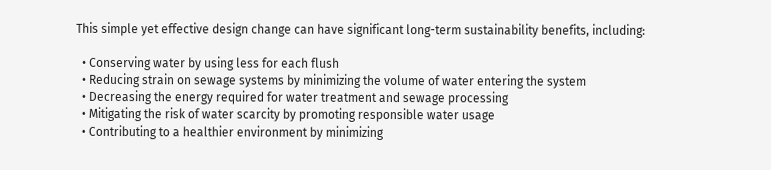This simple yet effective design change can have significant long-term sustainability benefits, including:

  • Conserving water by using less for each flush
  • Reducing strain on sewage systems by minimizing the volume of water entering the system
  • Decreasing the energy required for water treatment and sewage processing
  • Mitigating the risk of water scarcity by promoting responsible water usage
  • Contributing to a healthier environment by minimizing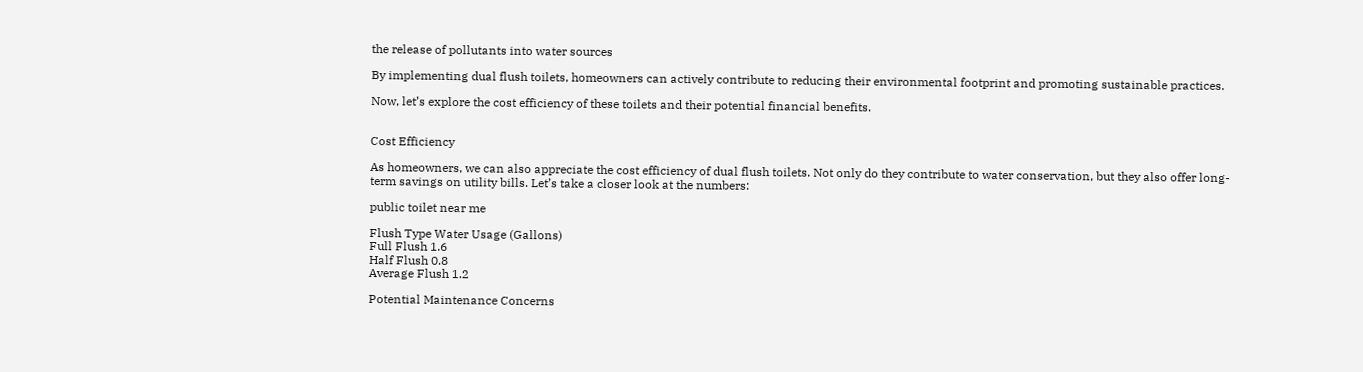the release of pollutants into water sources

By implementing dual flush toilets, homeowners can actively contribute to reducing their environmental footprint and promoting sustainable practices.

Now, let’s explore the cost efficiency of these toilets and their potential financial benefits.


Cost Efficiency

As homeowners, we can also appreciate the cost efficiency of dual flush toilets. Not only do they contribute to water conservation, but they also offer long-term savings on utility bills. Let’s take a closer look at the numbers:

public toilet near me

Flush Type Water Usage (Gallons)
Full Flush 1.6
Half Flush 0.8
Average Flush 1.2

Potential Maintenance Concerns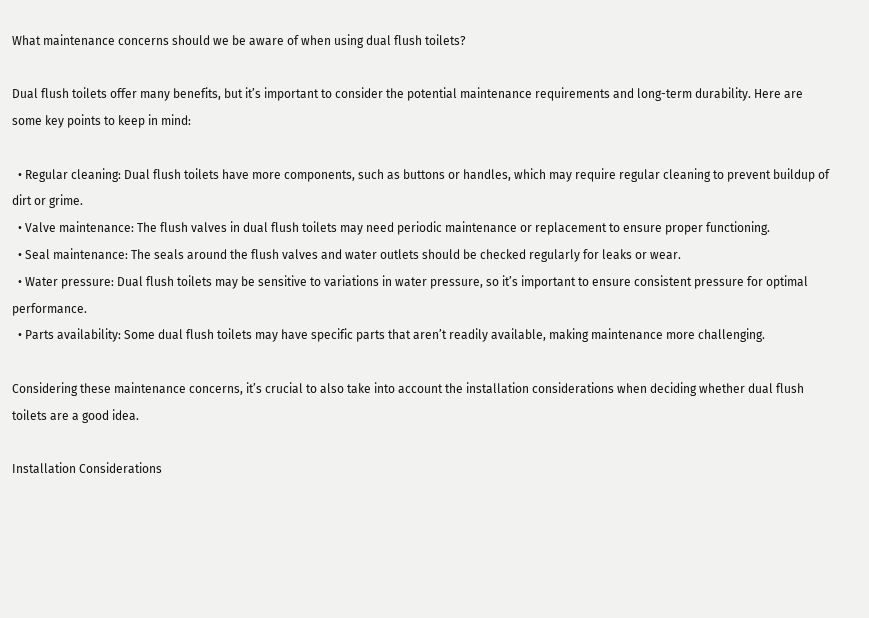What maintenance concerns should we be aware of when using dual flush toilets?

Dual flush toilets offer many benefits, but it’s important to consider the potential maintenance requirements and long-term durability. Here are some key points to keep in mind:

  • Regular cleaning: Dual flush toilets have more components, such as buttons or handles, which may require regular cleaning to prevent buildup of dirt or grime.
  • Valve maintenance: The flush valves in dual flush toilets may need periodic maintenance or replacement to ensure proper functioning.
  • Seal maintenance: The seals around the flush valves and water outlets should be checked regularly for leaks or wear.
  • Water pressure: Dual flush toilets may be sensitive to variations in water pressure, so it’s important to ensure consistent pressure for optimal performance.
  • Parts availability: Some dual flush toilets may have specific parts that aren’t readily available, making maintenance more challenging.

Considering these maintenance concerns, it’s crucial to also take into account the installation considerations when deciding whether dual flush toilets are a good idea.

Installation Considerations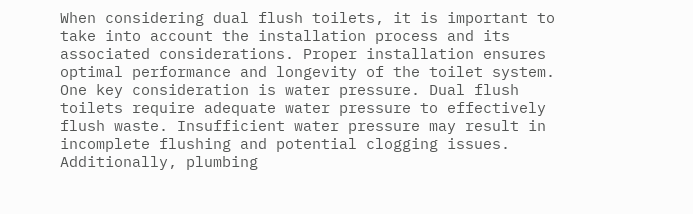When considering dual flush toilets, it is important to take into account the installation process and its associated considerations. Proper installation ensures optimal performance and longevity of the toilet system. One key consideration is water pressure. Dual flush toilets require adequate water pressure to effectively flush waste. Insufficient water pressure may result in incomplete flushing and potential clogging issues. Additionally, plumbing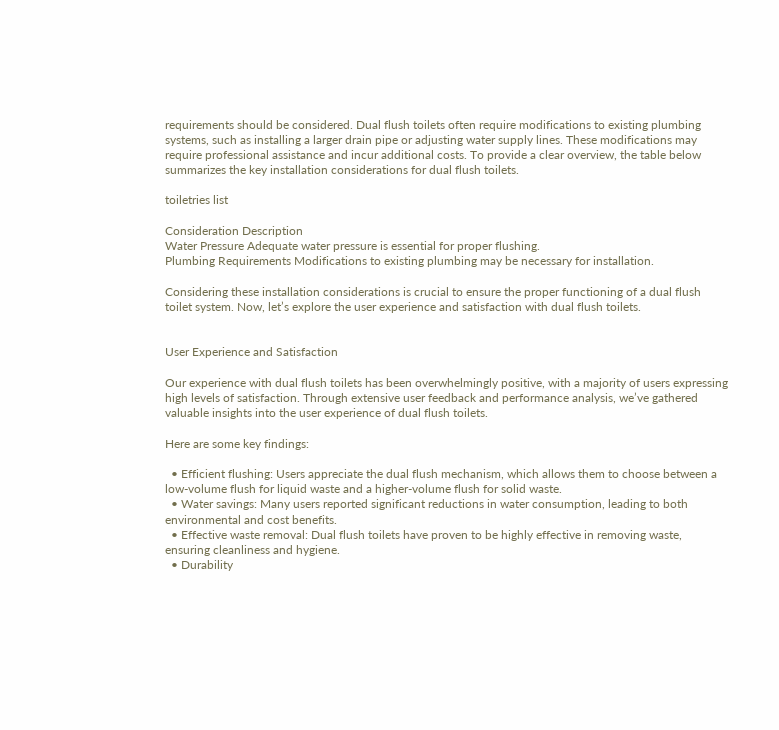requirements should be considered. Dual flush toilets often require modifications to existing plumbing systems, such as installing a larger drain pipe or adjusting water supply lines. These modifications may require professional assistance and incur additional costs. To provide a clear overview, the table below summarizes the key installation considerations for dual flush toilets.

toiletries list

Consideration Description
Water Pressure Adequate water pressure is essential for proper flushing.
Plumbing Requirements Modifications to existing plumbing may be necessary for installation.

Considering these installation considerations is crucial to ensure the proper functioning of a dual flush toilet system. Now, let’s explore the user experience and satisfaction with dual flush toilets.


User Experience and Satisfaction

Our experience with dual flush toilets has been overwhelmingly positive, with a majority of users expressing high levels of satisfaction. Through extensive user feedback and performance analysis, we’ve gathered valuable insights into the user experience of dual flush toilets.

Here are some key findings:

  • Efficient flushing: Users appreciate the dual flush mechanism, which allows them to choose between a low-volume flush for liquid waste and a higher-volume flush for solid waste.
  • Water savings: Many users reported significant reductions in water consumption, leading to both environmental and cost benefits.
  • Effective waste removal: Dual flush toilets have proven to be highly effective in removing waste, ensuring cleanliness and hygiene.
  • Durability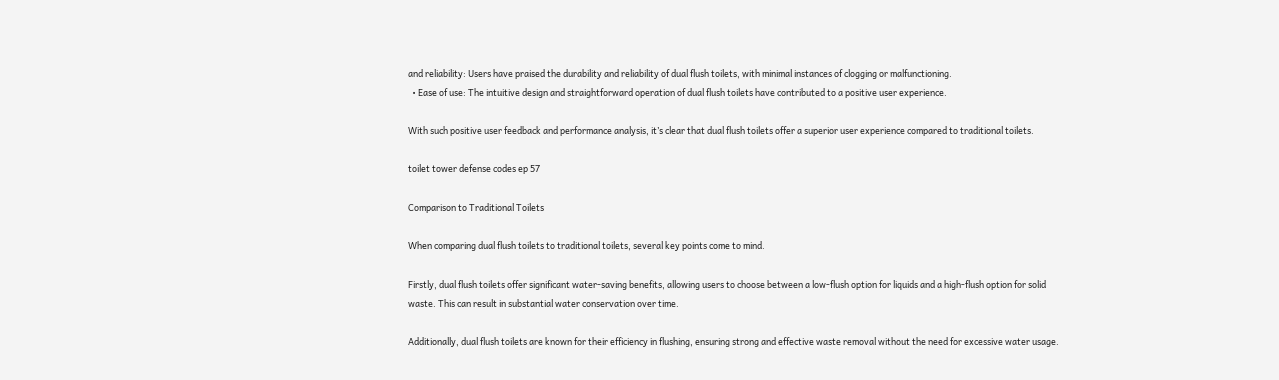and reliability: Users have praised the durability and reliability of dual flush toilets, with minimal instances of clogging or malfunctioning.
  • Ease of use: The intuitive design and straightforward operation of dual flush toilets have contributed to a positive user experience.

With such positive user feedback and performance analysis, it’s clear that dual flush toilets offer a superior user experience compared to traditional toilets.

toilet tower defense codes ep 57

Comparison to Traditional Toilets

When comparing dual flush toilets to traditional toilets, several key points come to mind.

Firstly, dual flush toilets offer significant water-saving benefits, allowing users to choose between a low-flush option for liquids and a high-flush option for solid waste. This can result in substantial water conservation over time.

Additionally, dual flush toilets are known for their efficiency in flushing, ensuring strong and effective waste removal without the need for excessive water usage.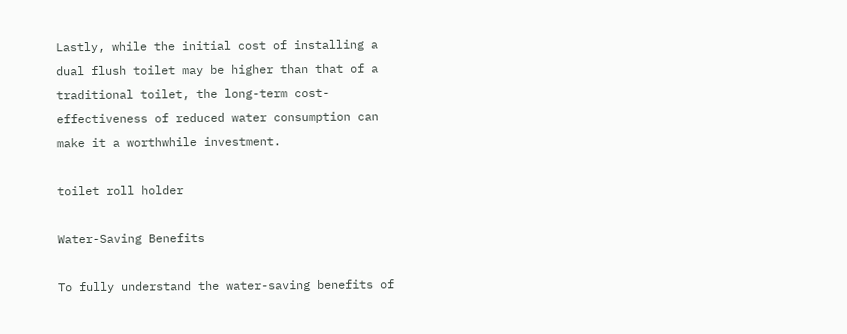Lastly, while the initial cost of installing a dual flush toilet may be higher than that of a traditional toilet, the long-term cost-effectiveness of reduced water consumption can make it a worthwhile investment.

toilet roll holder

Water-Saving Benefits

To fully understand the water-saving benefits of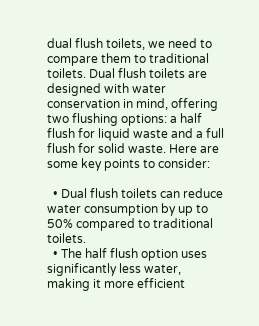dual flush toilets, we need to compare them to traditional toilets. Dual flush toilets are designed with water conservation in mind, offering two flushing options: a half flush for liquid waste and a full flush for solid waste. Here are some key points to consider:

  • Dual flush toilets can reduce water consumption by up to 50% compared to traditional toilets.
  • The half flush option uses significantly less water, making it more efficient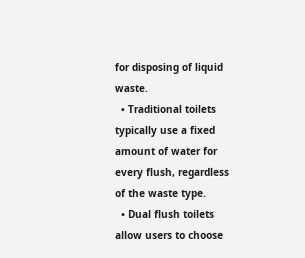for disposing of liquid waste.
  • Traditional toilets typically use a fixed amount of water for every flush, regardless of the waste type.
  • Dual flush toilets allow users to choose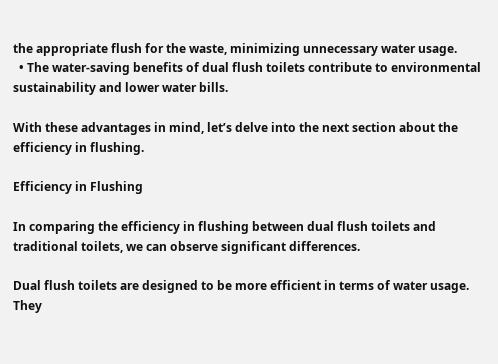the appropriate flush for the waste, minimizing unnecessary water usage.
  • The water-saving benefits of dual flush toilets contribute to environmental sustainability and lower water bills.

With these advantages in mind, let’s delve into the next section about the efficiency in flushing.

Efficiency in Flushing

In comparing the efficiency in flushing between dual flush toilets and traditional toilets, we can observe significant differences.

Dual flush toilets are designed to be more efficient in terms of water usage. They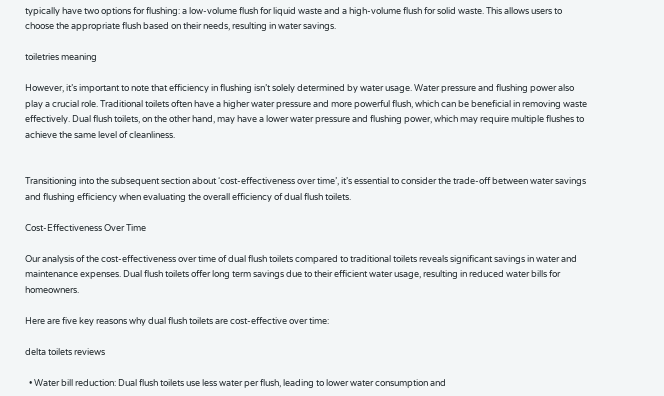typically have two options for flushing: a low-volume flush for liquid waste and a high-volume flush for solid waste. This allows users to choose the appropriate flush based on their needs, resulting in water savings.

toiletries meaning

However, it’s important to note that efficiency in flushing isn’t solely determined by water usage. Water pressure and flushing power also play a crucial role. Traditional toilets often have a higher water pressure and more powerful flush, which can be beneficial in removing waste effectively. Dual flush toilets, on the other hand, may have a lower water pressure and flushing power, which may require multiple flushes to achieve the same level of cleanliness.


Transitioning into the subsequent section about ‘cost-effectiveness over time’, it’s essential to consider the trade-off between water savings and flushing efficiency when evaluating the overall efficiency of dual flush toilets.

Cost-Effectiveness Over Time

Our analysis of the cost-effectiveness over time of dual flush toilets compared to traditional toilets reveals significant savings in water and maintenance expenses. Dual flush toilets offer long term savings due to their efficient water usage, resulting in reduced water bills for homeowners.

Here are five key reasons why dual flush toilets are cost-effective over time:

delta toilets reviews

  • Water bill reduction: Dual flush toilets use less water per flush, leading to lower water consumption and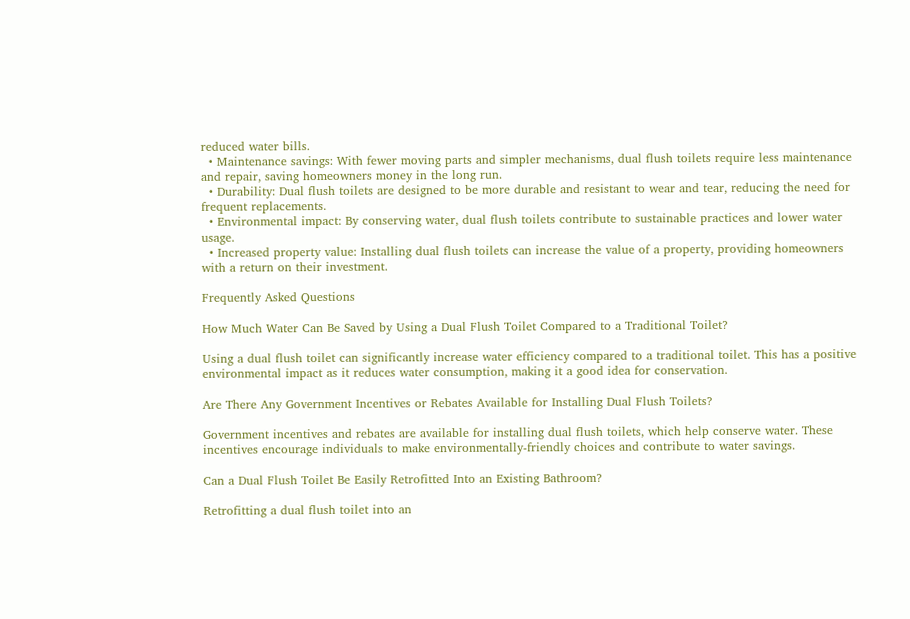reduced water bills.
  • Maintenance savings: With fewer moving parts and simpler mechanisms, dual flush toilets require less maintenance and repair, saving homeowners money in the long run.
  • Durability: Dual flush toilets are designed to be more durable and resistant to wear and tear, reducing the need for frequent replacements.
  • Environmental impact: By conserving water, dual flush toilets contribute to sustainable practices and lower water usage.
  • Increased property value: Installing dual flush toilets can increase the value of a property, providing homeowners with a return on their investment.

Frequently Asked Questions

How Much Water Can Be Saved by Using a Dual Flush Toilet Compared to a Traditional Toilet?

Using a dual flush toilet can significantly increase water efficiency compared to a traditional toilet. This has a positive environmental impact as it reduces water consumption, making it a good idea for conservation.

Are There Any Government Incentives or Rebates Available for Installing Dual Flush Toilets?

Government incentives and rebates are available for installing dual flush toilets, which help conserve water. These incentives encourage individuals to make environmentally-friendly choices and contribute to water savings.

Can a Dual Flush Toilet Be Easily Retrofitted Into an Existing Bathroom?

Retrofitting a dual flush toilet into an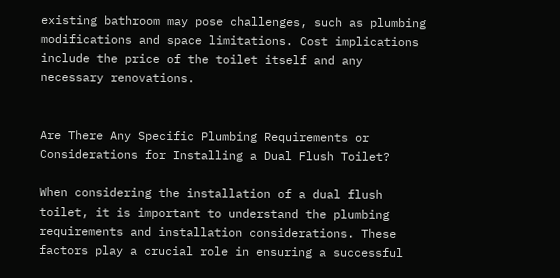existing bathroom may pose challenges, such as plumbing modifications and space limitations. Cost implications include the price of the toilet itself and any necessary renovations.


Are There Any Specific Plumbing Requirements or Considerations for Installing a Dual Flush Toilet?

When considering the installation of a dual flush toilet, it is important to understand the plumbing requirements and installation considerations. These factors play a crucial role in ensuring a successful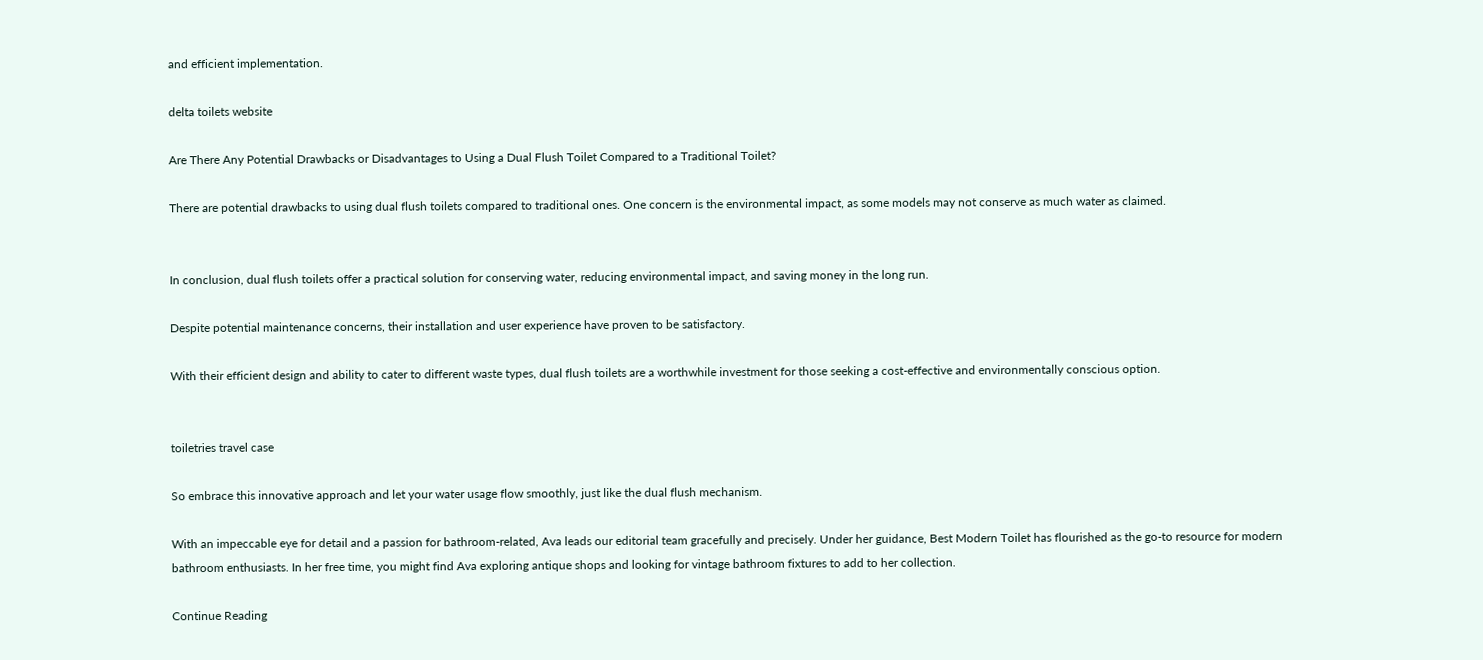and efficient implementation.

delta toilets website

Are There Any Potential Drawbacks or Disadvantages to Using a Dual Flush Toilet Compared to a Traditional Toilet?

There are potential drawbacks to using dual flush toilets compared to traditional ones. One concern is the environmental impact, as some models may not conserve as much water as claimed.


In conclusion, dual flush toilets offer a practical solution for conserving water, reducing environmental impact, and saving money in the long run.

Despite potential maintenance concerns, their installation and user experience have proven to be satisfactory.

With their efficient design and ability to cater to different waste types, dual flush toilets are a worthwhile investment for those seeking a cost-effective and environmentally conscious option.


toiletries travel case

So embrace this innovative approach and let your water usage flow smoothly, just like the dual flush mechanism.

With an impeccable eye for detail and a passion for bathroom-related, Ava leads our editorial team gracefully and precisely. Under her guidance, Best Modern Toilet has flourished as the go-to resource for modern bathroom enthusiasts. In her free time, you might find Ava exploring antique shops and looking for vintage bathroom fixtures to add to her collection.

Continue Reading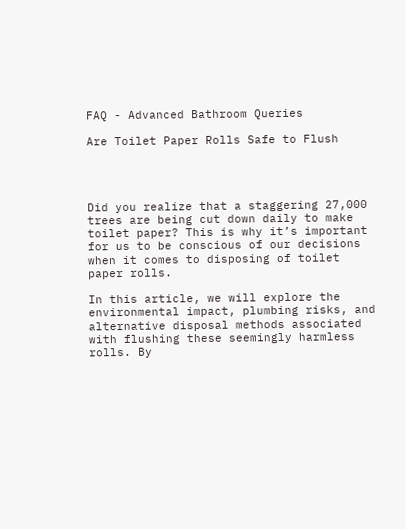FAQ - Advanced Bathroom Queries

Are Toilet Paper Rolls Safe to Flush




Did you realize that a staggering 27,000 trees are being cut down daily to make toilet paper? This is why it’s important for us to be conscious of our decisions when it comes to disposing of toilet paper rolls.

In this article, we will explore the environmental impact, plumbing risks, and alternative disposal methods associated with flushing these seemingly harmless rolls. By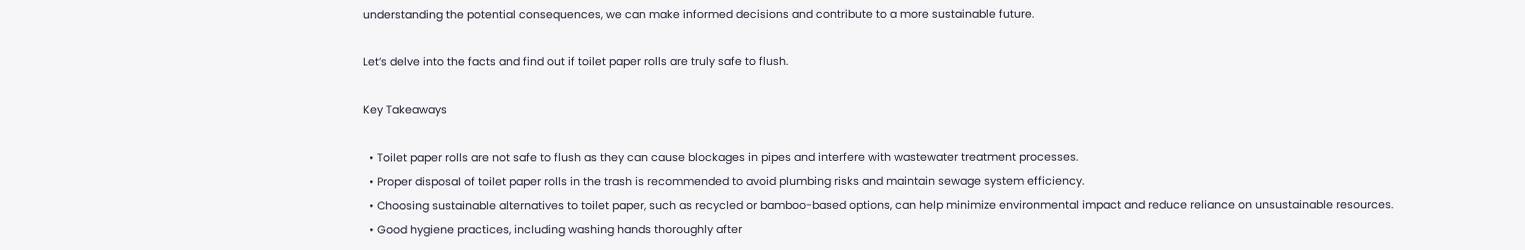understanding the potential consequences, we can make informed decisions and contribute to a more sustainable future.

Let’s delve into the facts and find out if toilet paper rolls are truly safe to flush.

Key Takeaways

  • Toilet paper rolls are not safe to flush as they can cause blockages in pipes and interfere with wastewater treatment processes.
  • Proper disposal of toilet paper rolls in the trash is recommended to avoid plumbing risks and maintain sewage system efficiency.
  • Choosing sustainable alternatives to toilet paper, such as recycled or bamboo-based options, can help minimize environmental impact and reduce reliance on unsustainable resources.
  • Good hygiene practices, including washing hands thoroughly after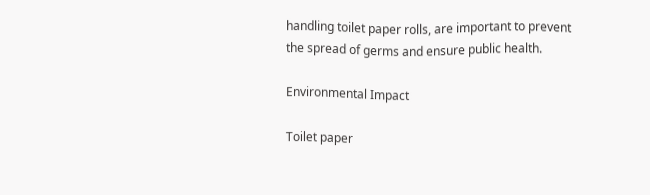handling toilet paper rolls, are important to prevent the spread of germs and ensure public health.

Environmental Impact

Toilet paper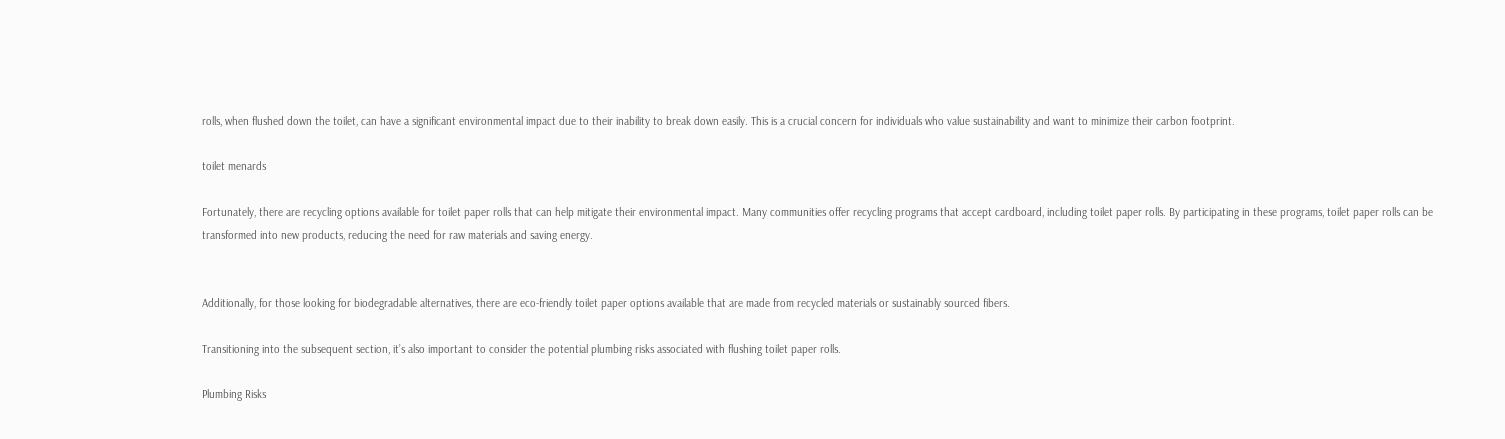rolls, when flushed down the toilet, can have a significant environmental impact due to their inability to break down easily. This is a crucial concern for individuals who value sustainability and want to minimize their carbon footprint.

toilet menards

Fortunately, there are recycling options available for toilet paper rolls that can help mitigate their environmental impact. Many communities offer recycling programs that accept cardboard, including toilet paper rolls. By participating in these programs, toilet paper rolls can be transformed into new products, reducing the need for raw materials and saving energy.


Additionally, for those looking for biodegradable alternatives, there are eco-friendly toilet paper options available that are made from recycled materials or sustainably sourced fibers.

Transitioning into the subsequent section, it’s also important to consider the potential plumbing risks associated with flushing toilet paper rolls.

Plumbing Risks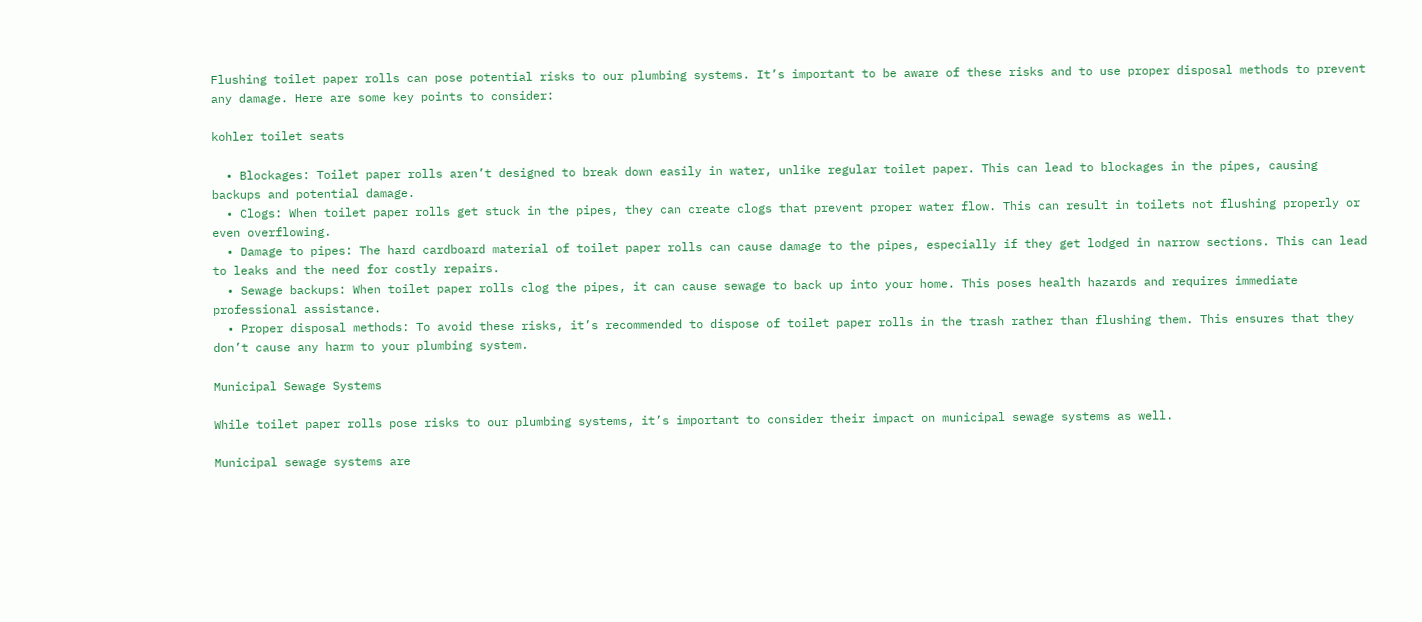Flushing toilet paper rolls can pose potential risks to our plumbing systems. It’s important to be aware of these risks and to use proper disposal methods to prevent any damage. Here are some key points to consider:

kohler toilet seats

  • Blockages: Toilet paper rolls aren’t designed to break down easily in water, unlike regular toilet paper. This can lead to blockages in the pipes, causing backups and potential damage.
  • Clogs: When toilet paper rolls get stuck in the pipes, they can create clogs that prevent proper water flow. This can result in toilets not flushing properly or even overflowing.
  • Damage to pipes: The hard cardboard material of toilet paper rolls can cause damage to the pipes, especially if they get lodged in narrow sections. This can lead to leaks and the need for costly repairs.
  • Sewage backups: When toilet paper rolls clog the pipes, it can cause sewage to back up into your home. This poses health hazards and requires immediate professional assistance.
  • Proper disposal methods: To avoid these risks, it’s recommended to dispose of toilet paper rolls in the trash rather than flushing them. This ensures that they don’t cause any harm to your plumbing system.

Municipal Sewage Systems

While toilet paper rolls pose risks to our plumbing systems, it’s important to consider their impact on municipal sewage systems as well.

Municipal sewage systems are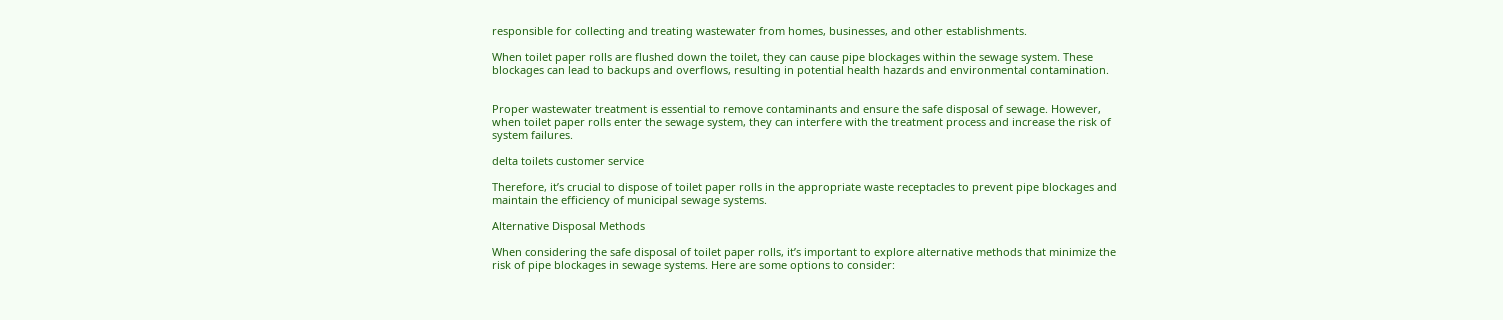responsible for collecting and treating wastewater from homes, businesses, and other establishments.

When toilet paper rolls are flushed down the toilet, they can cause pipe blockages within the sewage system. These blockages can lead to backups and overflows, resulting in potential health hazards and environmental contamination.


Proper wastewater treatment is essential to remove contaminants and ensure the safe disposal of sewage. However, when toilet paper rolls enter the sewage system, they can interfere with the treatment process and increase the risk of system failures.

delta toilets customer service

Therefore, it’s crucial to dispose of toilet paper rolls in the appropriate waste receptacles to prevent pipe blockages and maintain the efficiency of municipal sewage systems.

Alternative Disposal Methods

When considering the safe disposal of toilet paper rolls, it’s important to explore alternative methods that minimize the risk of pipe blockages in sewage systems. Here are some options to consider: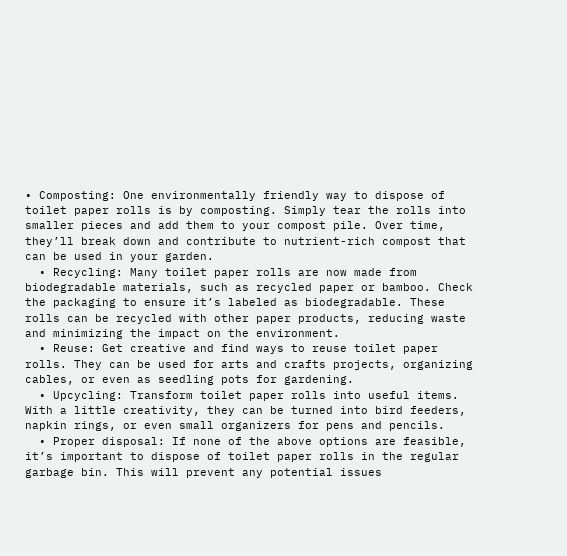• Composting: One environmentally friendly way to dispose of toilet paper rolls is by composting. Simply tear the rolls into smaller pieces and add them to your compost pile. Over time, they’ll break down and contribute to nutrient-rich compost that can be used in your garden.
  • Recycling: Many toilet paper rolls are now made from biodegradable materials, such as recycled paper or bamboo. Check the packaging to ensure it’s labeled as biodegradable. These rolls can be recycled with other paper products, reducing waste and minimizing the impact on the environment.
  • Reuse: Get creative and find ways to reuse toilet paper rolls. They can be used for arts and crafts projects, organizing cables, or even as seedling pots for gardening.
  • Upcycling: Transform toilet paper rolls into useful items. With a little creativity, they can be turned into bird feeders, napkin rings, or even small organizers for pens and pencils.
  • Proper disposal: If none of the above options are feasible, it’s important to dispose of toilet paper rolls in the regular garbage bin. This will prevent any potential issues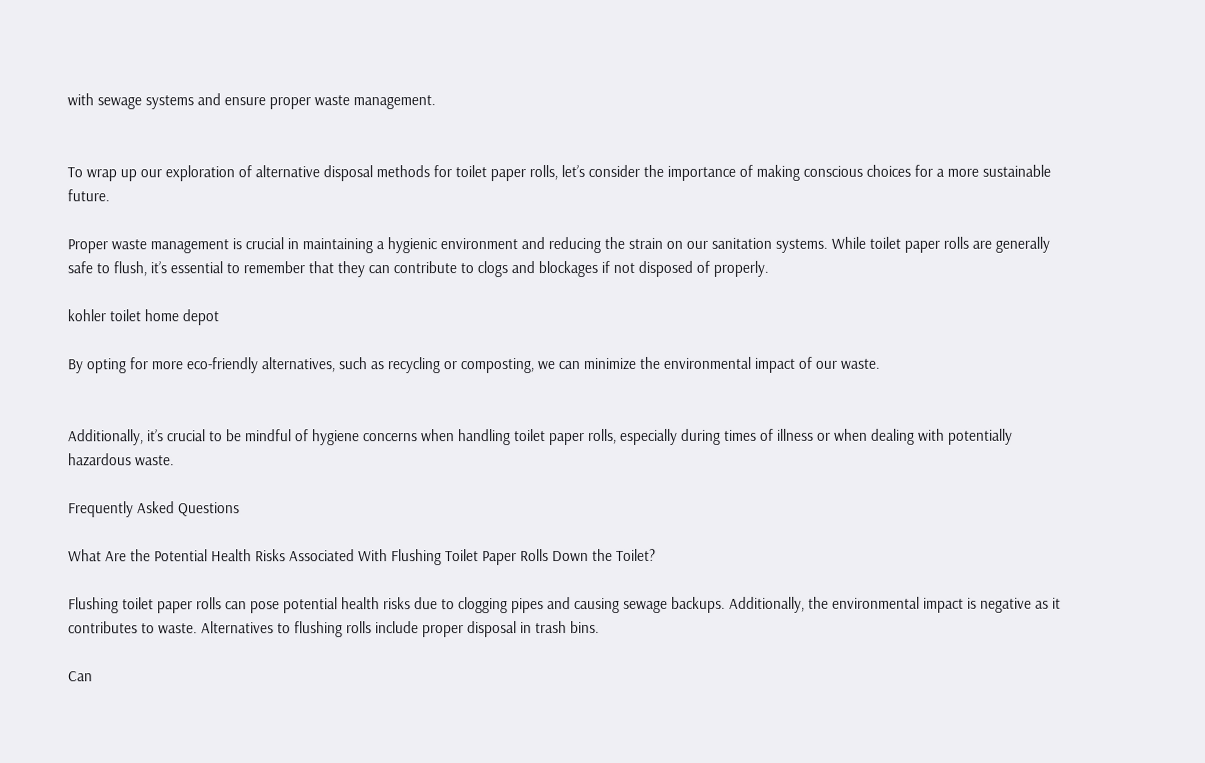with sewage systems and ensure proper waste management.


To wrap up our exploration of alternative disposal methods for toilet paper rolls, let’s consider the importance of making conscious choices for a more sustainable future.

Proper waste management is crucial in maintaining a hygienic environment and reducing the strain on our sanitation systems. While toilet paper rolls are generally safe to flush, it’s essential to remember that they can contribute to clogs and blockages if not disposed of properly.

kohler toilet home depot

By opting for more eco-friendly alternatives, such as recycling or composting, we can minimize the environmental impact of our waste.


Additionally, it’s crucial to be mindful of hygiene concerns when handling toilet paper rolls, especially during times of illness or when dealing with potentially hazardous waste.

Frequently Asked Questions

What Are the Potential Health Risks Associated With Flushing Toilet Paper Rolls Down the Toilet?

Flushing toilet paper rolls can pose potential health risks due to clogging pipes and causing sewage backups. Additionally, the environmental impact is negative as it contributes to waste. Alternatives to flushing rolls include proper disposal in trash bins.

Can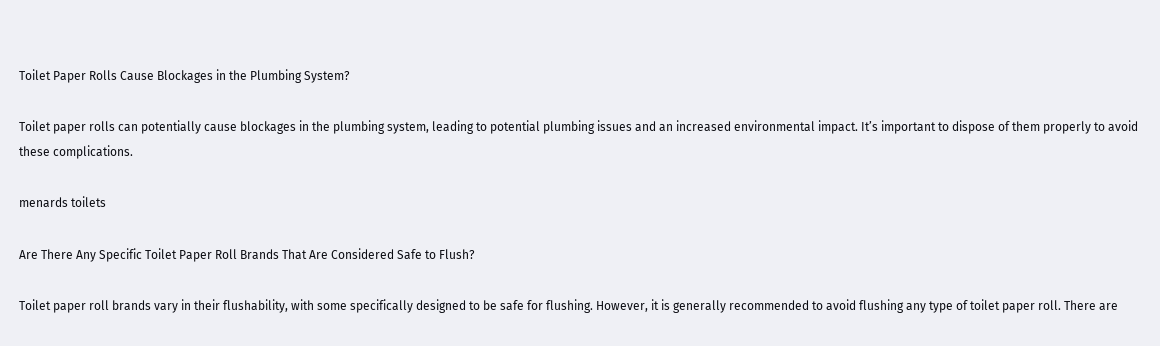Toilet Paper Rolls Cause Blockages in the Plumbing System?

Toilet paper rolls can potentially cause blockages in the plumbing system, leading to potential plumbing issues and an increased environmental impact. It’s important to dispose of them properly to avoid these complications.

menards toilets

Are There Any Specific Toilet Paper Roll Brands That Are Considered Safe to Flush?

Toilet paper roll brands vary in their flushability, with some specifically designed to be safe for flushing. However, it is generally recommended to avoid flushing any type of toilet paper roll. There are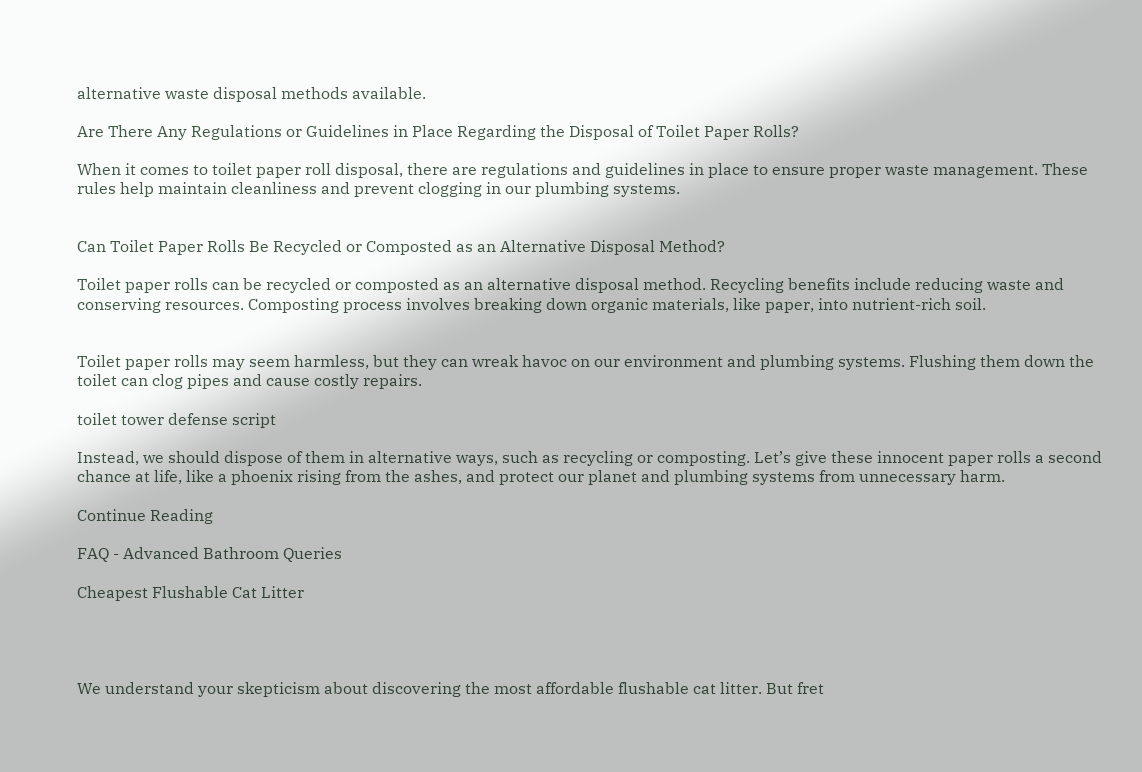alternative waste disposal methods available.

Are There Any Regulations or Guidelines in Place Regarding the Disposal of Toilet Paper Rolls?

When it comes to toilet paper roll disposal, there are regulations and guidelines in place to ensure proper waste management. These rules help maintain cleanliness and prevent clogging in our plumbing systems.


Can Toilet Paper Rolls Be Recycled or Composted as an Alternative Disposal Method?

Toilet paper rolls can be recycled or composted as an alternative disposal method. Recycling benefits include reducing waste and conserving resources. Composting process involves breaking down organic materials, like paper, into nutrient-rich soil.


Toilet paper rolls may seem harmless, but they can wreak havoc on our environment and plumbing systems. Flushing them down the toilet can clog pipes and cause costly repairs.

toilet tower defense script

Instead, we should dispose of them in alternative ways, such as recycling or composting. Let’s give these innocent paper rolls a second chance at life, like a phoenix rising from the ashes, and protect our planet and plumbing systems from unnecessary harm.

Continue Reading

FAQ - Advanced Bathroom Queries

Cheapest Flushable Cat Litter




We understand your skepticism about discovering the most affordable flushable cat litter. But fret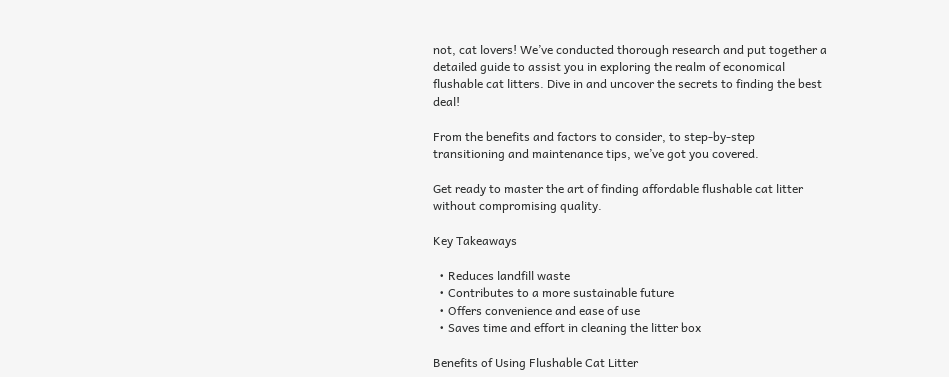not, cat lovers! We’ve conducted thorough research and put together a detailed guide to assist you in exploring the realm of economical flushable cat litters. Dive in and uncover the secrets to finding the best deal!

From the benefits and factors to consider, to step-by-step transitioning and maintenance tips, we’ve got you covered.

Get ready to master the art of finding affordable flushable cat litter without compromising quality.

Key Takeaways

  • Reduces landfill waste
  • Contributes to a more sustainable future
  • Offers convenience and ease of use
  • Saves time and effort in cleaning the litter box

Benefits of Using Flushable Cat Litter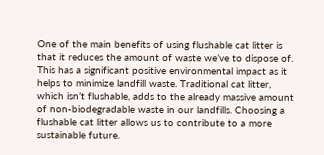One of the main benefits of using flushable cat litter is that it reduces the amount of waste we’ve to dispose of. This has a significant positive environmental impact as it helps to minimize landfill waste. Traditional cat litter, which isn’t flushable, adds to the already massive amount of non-biodegradable waste in our landfills. Choosing a flushable cat litter allows us to contribute to a more sustainable future.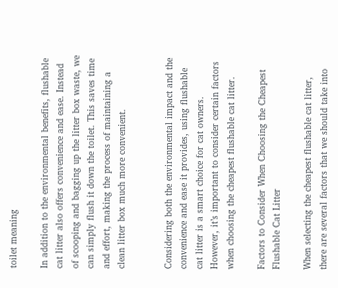toilet meaning

In addition to the environmental benefits, flushable cat litter also offers convenience and ease. Instead of scooping and bagging up the litter box waste, we can simply flush it down the toilet. This saves time and effort, making the process of maintaining a clean litter box much more convenient.


Considering both the environmental impact and the convenience and ease it provides, using flushable cat litter is a smart choice for cat owners. However, it’s important to consider certain factors when choosing the cheapest flushable cat litter.

Factors to Consider When Choosing the Cheapest Flushable Cat Litter

When selecting the cheapest flushable cat litter, there are several factors that we should take into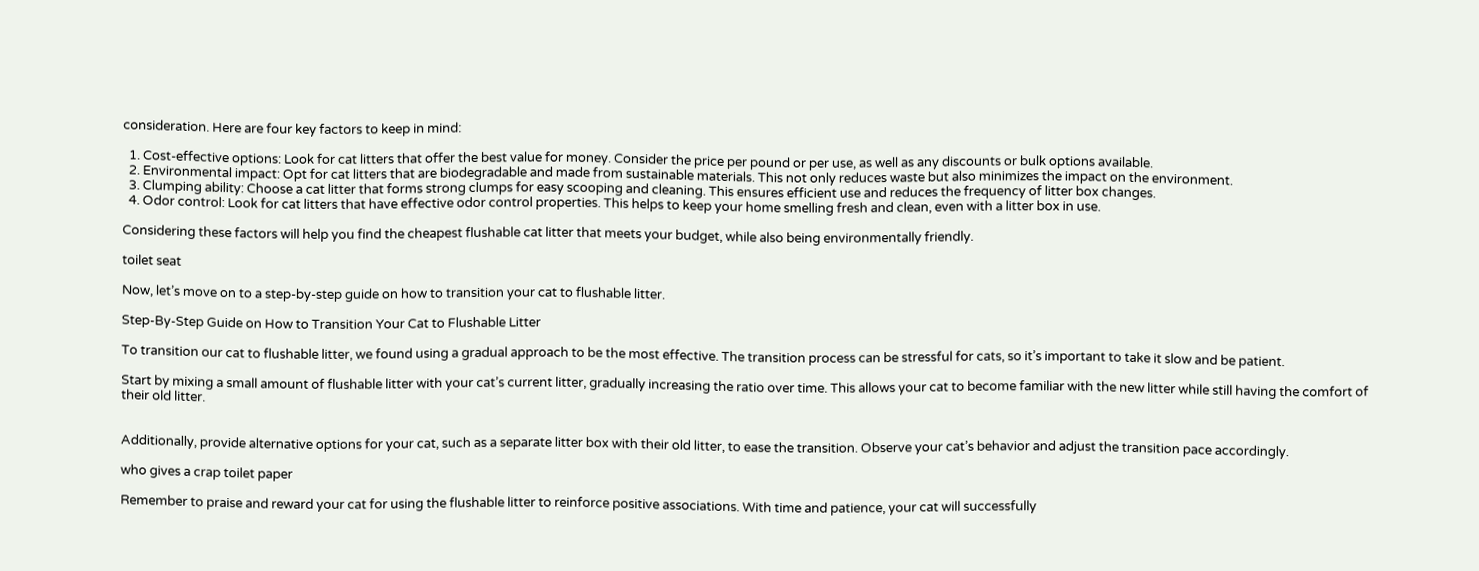consideration. Here are four key factors to keep in mind:

  1. Cost-effective options: Look for cat litters that offer the best value for money. Consider the price per pound or per use, as well as any discounts or bulk options available.
  2. Environmental impact: Opt for cat litters that are biodegradable and made from sustainable materials. This not only reduces waste but also minimizes the impact on the environment.
  3. Clumping ability: Choose a cat litter that forms strong clumps for easy scooping and cleaning. This ensures efficient use and reduces the frequency of litter box changes.
  4. Odor control: Look for cat litters that have effective odor control properties. This helps to keep your home smelling fresh and clean, even with a litter box in use.

Considering these factors will help you find the cheapest flushable cat litter that meets your budget, while also being environmentally friendly.

toilet seat

Now, let’s move on to a step-by-step guide on how to transition your cat to flushable litter.

Step-By-Step Guide on How to Transition Your Cat to Flushable Litter

To transition our cat to flushable litter, we found using a gradual approach to be the most effective. The transition process can be stressful for cats, so it’s important to take it slow and be patient.

Start by mixing a small amount of flushable litter with your cat’s current litter, gradually increasing the ratio over time. This allows your cat to become familiar with the new litter while still having the comfort of their old litter.


Additionally, provide alternative options for your cat, such as a separate litter box with their old litter, to ease the transition. Observe your cat’s behavior and adjust the transition pace accordingly.

who gives a crap toilet paper

Remember to praise and reward your cat for using the flushable litter to reinforce positive associations. With time and patience, your cat will successfully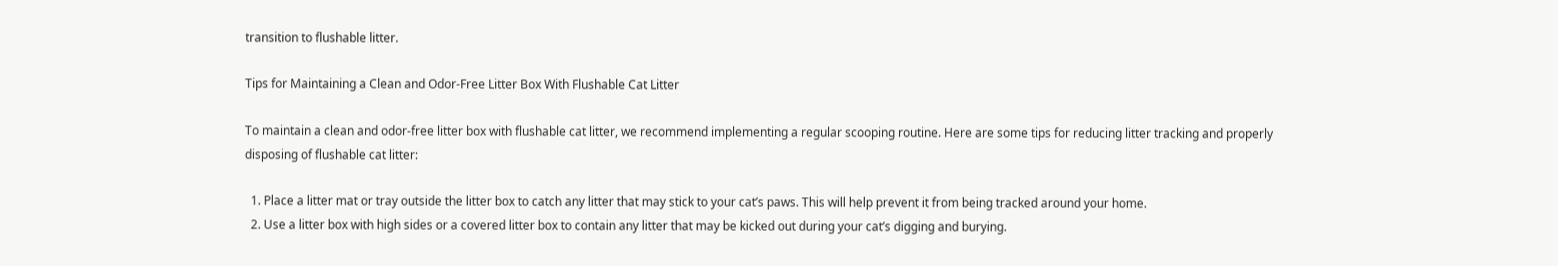transition to flushable litter.

Tips for Maintaining a Clean and Odor-Free Litter Box With Flushable Cat Litter

To maintain a clean and odor-free litter box with flushable cat litter, we recommend implementing a regular scooping routine. Here are some tips for reducing litter tracking and properly disposing of flushable cat litter:

  1. Place a litter mat or tray outside the litter box to catch any litter that may stick to your cat’s paws. This will help prevent it from being tracked around your home.
  2. Use a litter box with high sides or a covered litter box to contain any litter that may be kicked out during your cat’s digging and burying.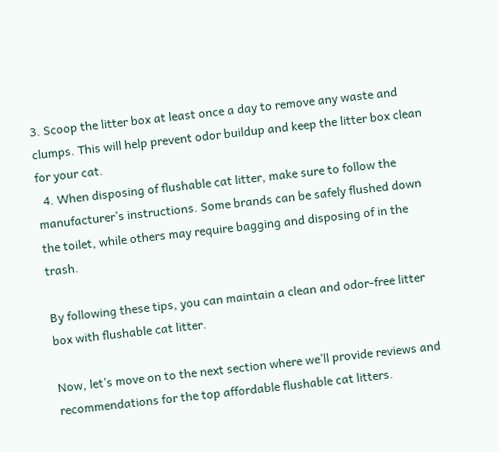3. Scoop the litter box at least once a day to remove any waste and clumps. This will help prevent odor buildup and keep the litter box clean for your cat.
  4. When disposing of flushable cat litter, make sure to follow the manufacturer’s instructions. Some brands can be safely flushed down the toilet, while others may require bagging and disposing of in the trash.

By following these tips, you can maintain a clean and odor-free litter box with flushable cat litter.

Now, let’s move on to the next section where we’ll provide reviews and recommendations for the top affordable flushable cat litters.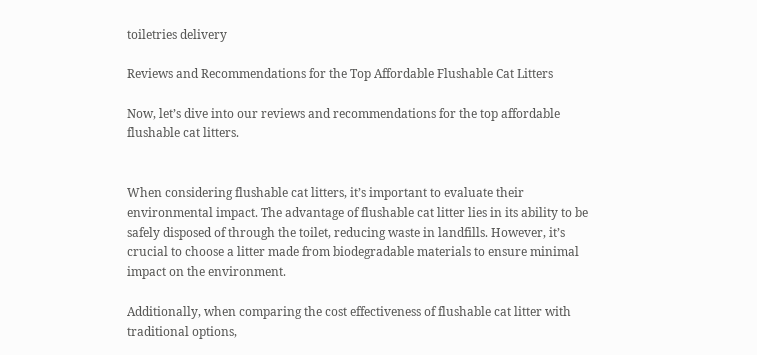toiletries delivery

Reviews and Recommendations for the Top Affordable Flushable Cat Litters

Now, let’s dive into our reviews and recommendations for the top affordable flushable cat litters.


When considering flushable cat litters, it’s important to evaluate their environmental impact. The advantage of flushable cat litter lies in its ability to be safely disposed of through the toilet, reducing waste in landfills. However, it’s crucial to choose a litter made from biodegradable materials to ensure minimal impact on the environment.

Additionally, when comparing the cost effectiveness of flushable cat litter with traditional options,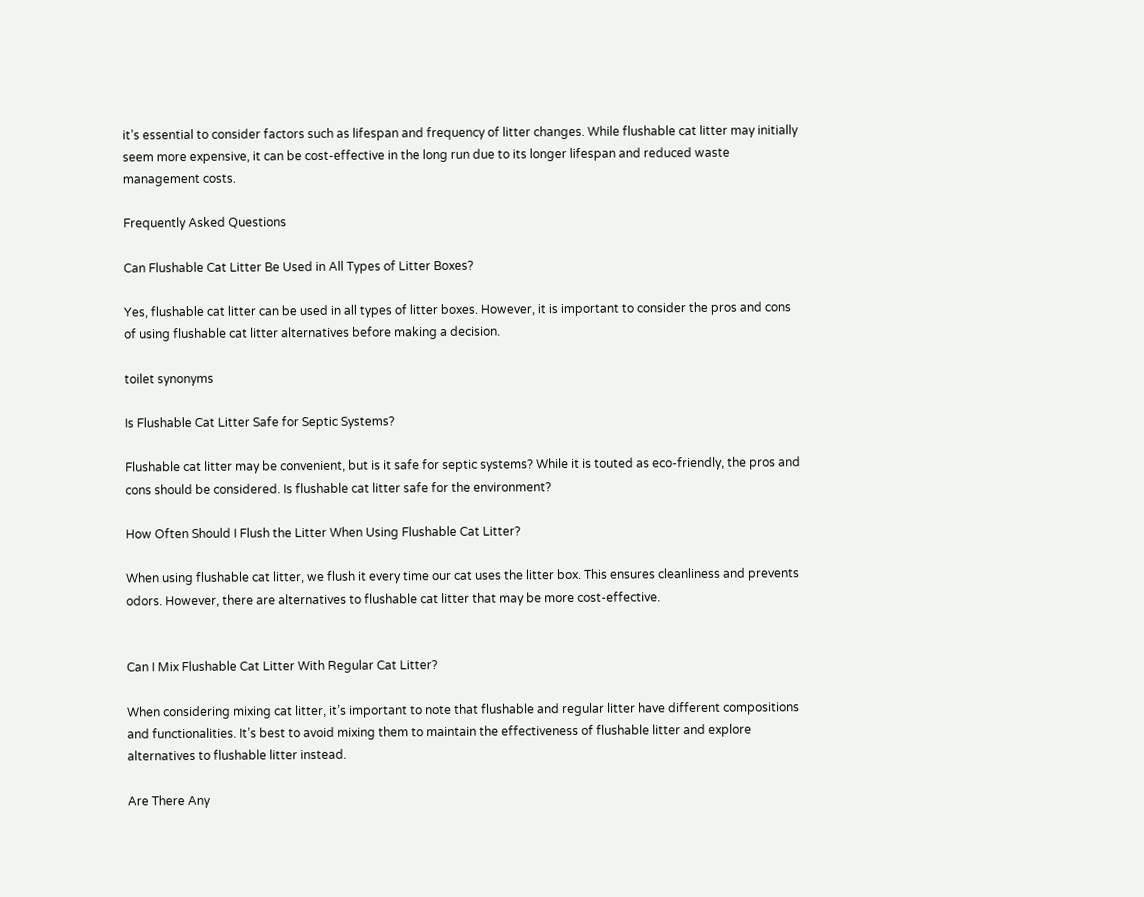it’s essential to consider factors such as lifespan and frequency of litter changes. While flushable cat litter may initially seem more expensive, it can be cost-effective in the long run due to its longer lifespan and reduced waste management costs.

Frequently Asked Questions

Can Flushable Cat Litter Be Used in All Types of Litter Boxes?

Yes, flushable cat litter can be used in all types of litter boxes. However, it is important to consider the pros and cons of using flushable cat litter alternatives before making a decision.

toilet synonyms

Is Flushable Cat Litter Safe for Septic Systems?

Flushable cat litter may be convenient, but is it safe for septic systems? While it is touted as eco-friendly, the pros and cons should be considered. Is flushable cat litter safe for the environment?

How Often Should I Flush the Litter When Using Flushable Cat Litter?

When using flushable cat litter, we flush it every time our cat uses the litter box. This ensures cleanliness and prevents odors. However, there are alternatives to flushable cat litter that may be more cost-effective.


Can I Mix Flushable Cat Litter With Regular Cat Litter?

When considering mixing cat litter, it’s important to note that flushable and regular litter have different compositions and functionalities. It’s best to avoid mixing them to maintain the effectiveness of flushable litter and explore alternatives to flushable litter instead.

Are There Any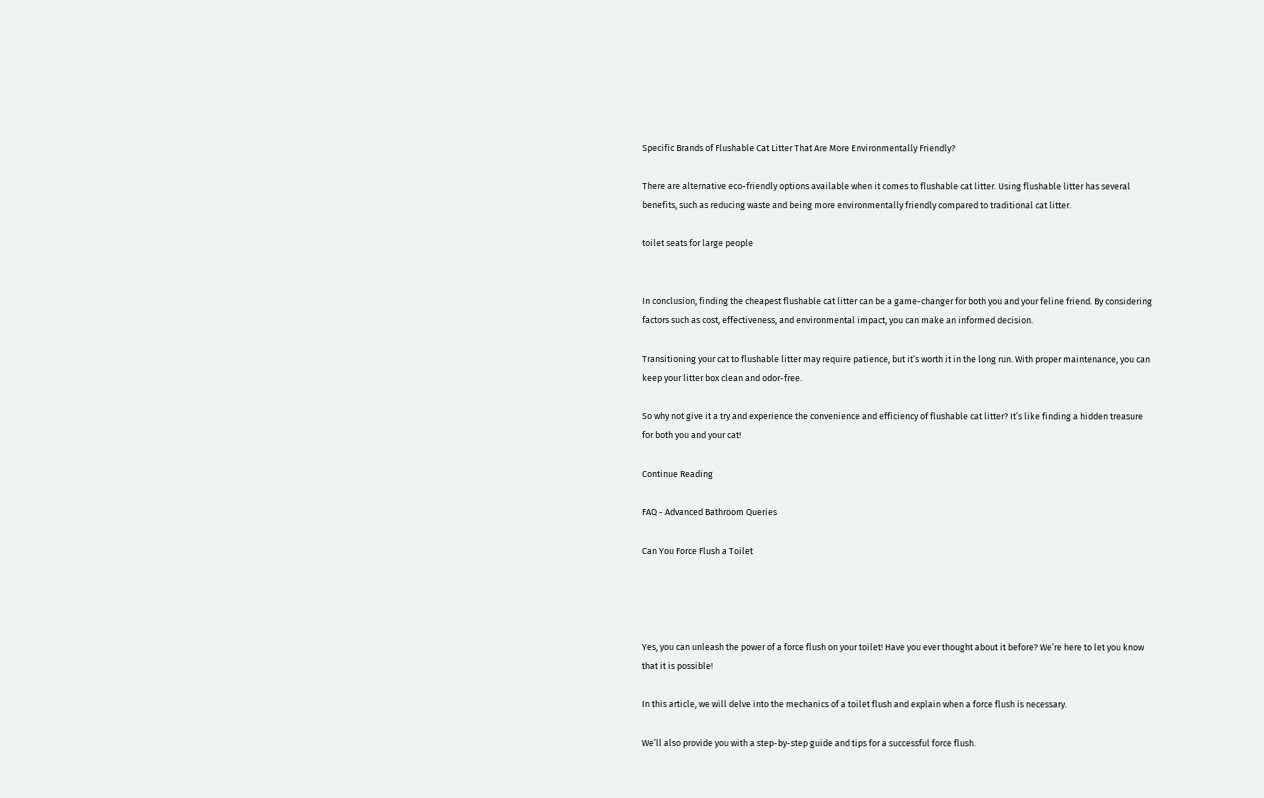Specific Brands of Flushable Cat Litter That Are More Environmentally Friendly?

There are alternative eco-friendly options available when it comes to flushable cat litter. Using flushable litter has several benefits, such as reducing waste and being more environmentally friendly compared to traditional cat litter.

toilet seats for large people


In conclusion, finding the cheapest flushable cat litter can be a game-changer for both you and your feline friend. By considering factors such as cost, effectiveness, and environmental impact, you can make an informed decision.

Transitioning your cat to flushable litter may require patience, but it’s worth it in the long run. With proper maintenance, you can keep your litter box clean and odor-free.

So why not give it a try and experience the convenience and efficiency of flushable cat litter? It’s like finding a hidden treasure for both you and your cat!

Continue Reading

FAQ - Advanced Bathroom Queries

Can You Force Flush a Toilet




Yes, you can unleash the power of a force flush on your toilet! Have you ever thought about it before? We’re here to let you know that it is possible!

In this article, we will delve into the mechanics of a toilet flush and explain when a force flush is necessary.

We’ll also provide you with a step-by-step guide and tips for a successful force flush.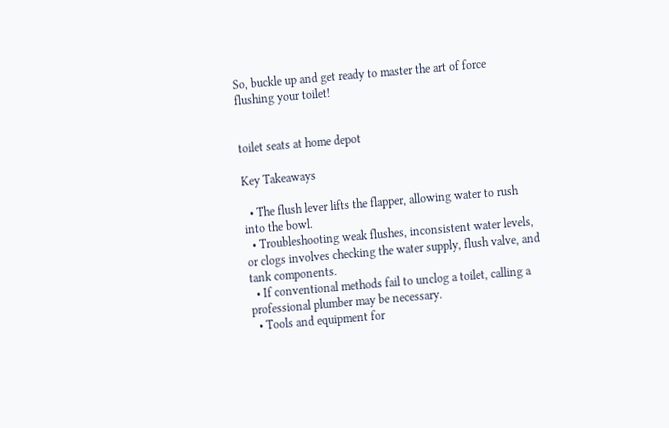So, buckle up and get ready to master the art of force flushing your toilet!


toilet seats at home depot

Key Takeaways

  • The flush lever lifts the flapper, allowing water to rush into the bowl.
  • Troubleshooting weak flushes, inconsistent water levels, or clogs involves checking the water supply, flush valve, and tank components.
  • If conventional methods fail to unclog a toilet, calling a professional plumber may be necessary.
  • Tools and equipment for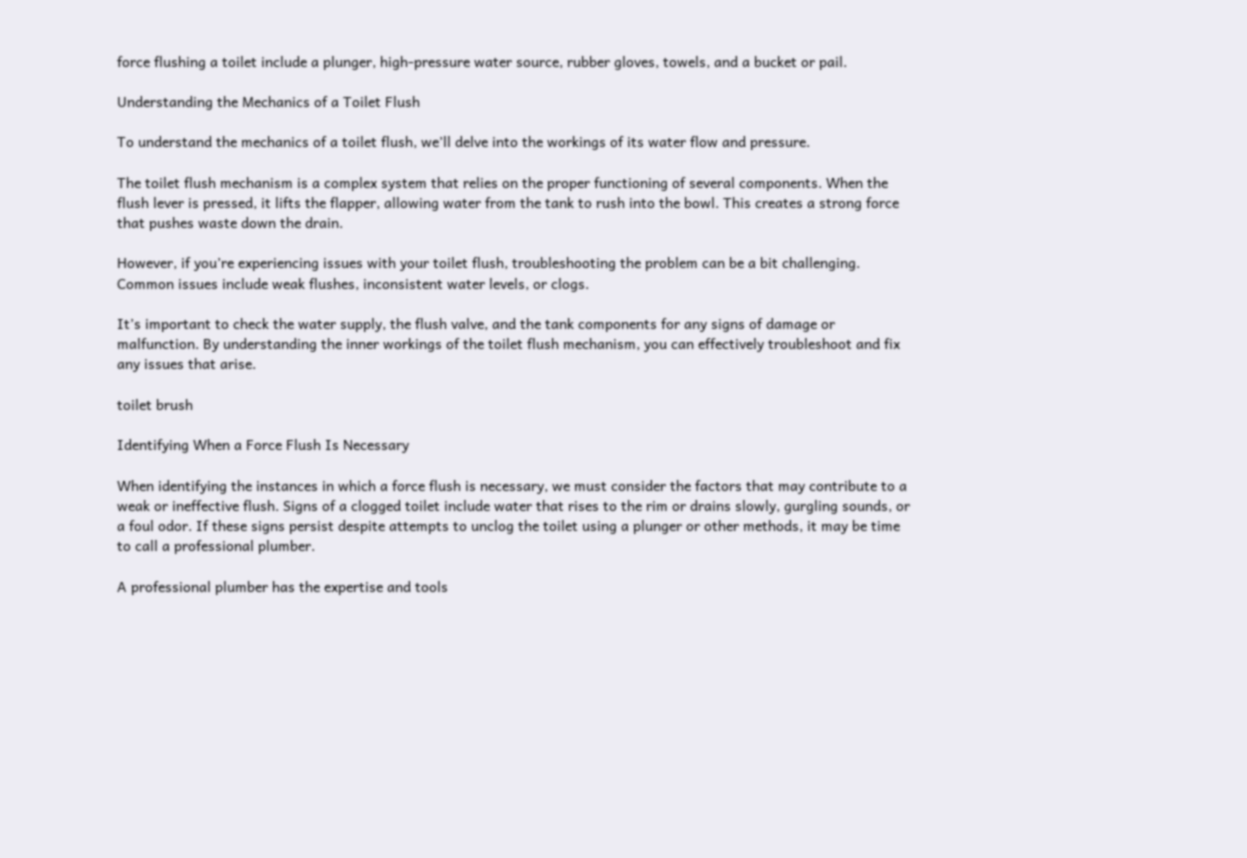force flushing a toilet include a plunger, high-pressure water source, rubber gloves, towels, and a bucket or pail.

Understanding the Mechanics of a Toilet Flush

To understand the mechanics of a toilet flush, we’ll delve into the workings of its water flow and pressure.

The toilet flush mechanism is a complex system that relies on the proper functioning of several components. When the flush lever is pressed, it lifts the flapper, allowing water from the tank to rush into the bowl. This creates a strong force that pushes waste down the drain.

However, if you’re experiencing issues with your toilet flush, troubleshooting the problem can be a bit challenging. Common issues include weak flushes, inconsistent water levels, or clogs.

It’s important to check the water supply, the flush valve, and the tank components for any signs of damage or malfunction. By understanding the inner workings of the toilet flush mechanism, you can effectively troubleshoot and fix any issues that arise.

toilet brush

Identifying When a Force Flush Is Necessary

When identifying the instances in which a force flush is necessary, we must consider the factors that may contribute to a weak or ineffective flush. Signs of a clogged toilet include water that rises to the rim or drains slowly, gurgling sounds, or a foul odor. If these signs persist despite attempts to unclog the toilet using a plunger or other methods, it may be time to call a professional plumber.

A professional plumber has the expertise and tools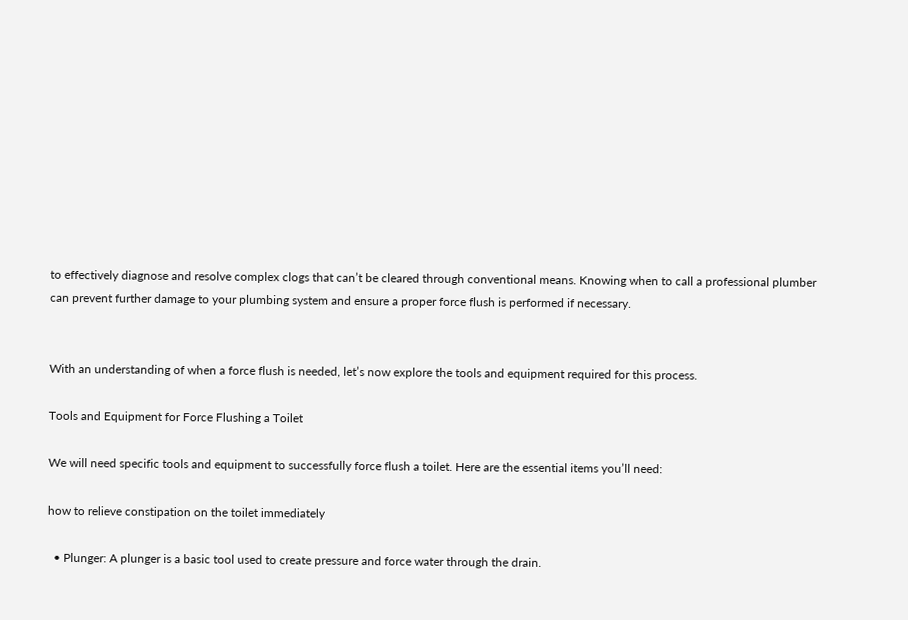to effectively diagnose and resolve complex clogs that can’t be cleared through conventional means. Knowing when to call a professional plumber can prevent further damage to your plumbing system and ensure a proper force flush is performed if necessary.


With an understanding of when a force flush is needed, let’s now explore the tools and equipment required for this process.

Tools and Equipment for Force Flushing a Toilet

We will need specific tools and equipment to successfully force flush a toilet. Here are the essential items you’ll need:

how to relieve constipation on the toilet immediately

  • Plunger: A plunger is a basic tool used to create pressure and force water through the drain.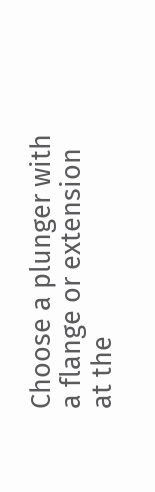Choose a plunger with a flange or extension at the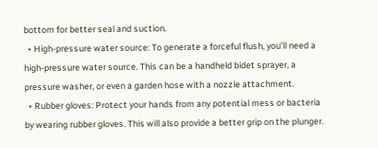bottom for better seal and suction.
  • High-pressure water source: To generate a forceful flush, you’ll need a high-pressure water source. This can be a handheld bidet sprayer, a pressure washer, or even a garden hose with a nozzle attachment.
  • Rubber gloves: Protect your hands from any potential mess or bacteria by wearing rubber gloves. This will also provide a better grip on the plunger.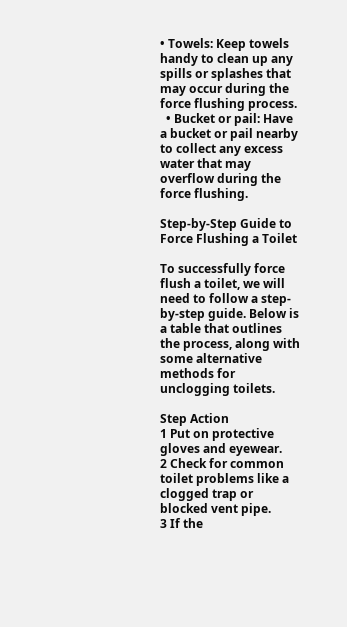• Towels: Keep towels handy to clean up any spills or splashes that may occur during the force flushing process.
  • Bucket or pail: Have a bucket or pail nearby to collect any excess water that may overflow during the force flushing.

Step-by-Step Guide to Force Flushing a Toilet

To successfully force flush a toilet, we will need to follow a step-by-step guide. Below is a table that outlines the process, along with some alternative methods for unclogging toilets.

Step Action
1 Put on protective gloves and eyewear.
2 Check for common toilet problems like a clogged trap or blocked vent pipe.
3 If the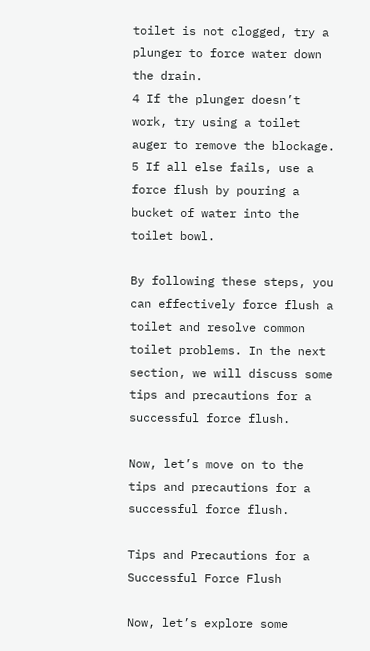toilet is not clogged, try a plunger to force water down the drain.
4 If the plunger doesn’t work, try using a toilet auger to remove the blockage.
5 If all else fails, use a force flush by pouring a bucket of water into the toilet bowl.

By following these steps, you can effectively force flush a toilet and resolve common toilet problems. In the next section, we will discuss some tips and precautions for a successful force flush.

Now, let’s move on to the tips and precautions for a successful force flush.

Tips and Precautions for a Successful Force Flush

Now, let’s explore some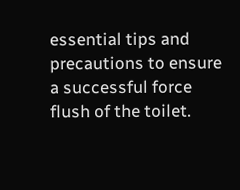essential tips and precautions to ensure a successful force flush of the toilet.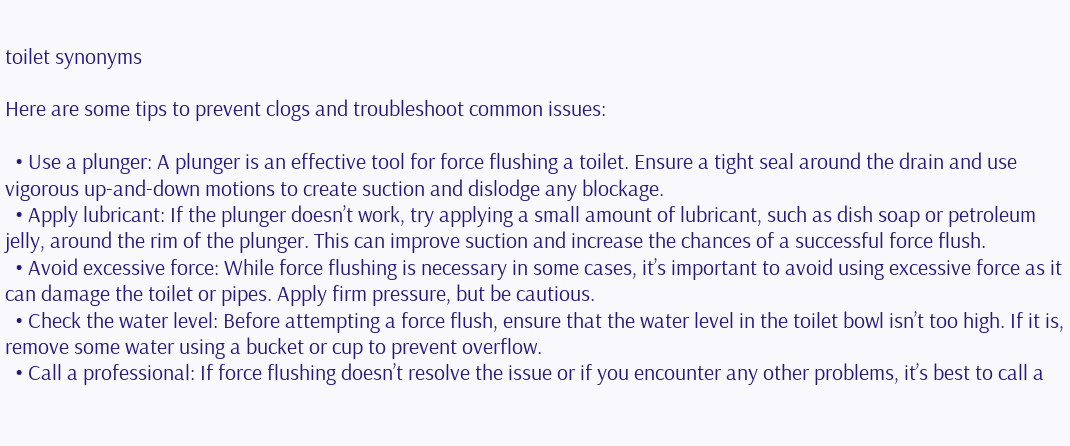toilet synonyms

Here are some tips to prevent clogs and troubleshoot common issues:

  • Use a plunger: A plunger is an effective tool for force flushing a toilet. Ensure a tight seal around the drain and use vigorous up-and-down motions to create suction and dislodge any blockage.
  • Apply lubricant: If the plunger doesn’t work, try applying a small amount of lubricant, such as dish soap or petroleum jelly, around the rim of the plunger. This can improve suction and increase the chances of a successful force flush.
  • Avoid excessive force: While force flushing is necessary in some cases, it’s important to avoid using excessive force as it can damage the toilet or pipes. Apply firm pressure, but be cautious.
  • Check the water level: Before attempting a force flush, ensure that the water level in the toilet bowl isn’t too high. If it is, remove some water using a bucket or cup to prevent overflow.
  • Call a professional: If force flushing doesn’t resolve the issue or if you encounter any other problems, it’s best to call a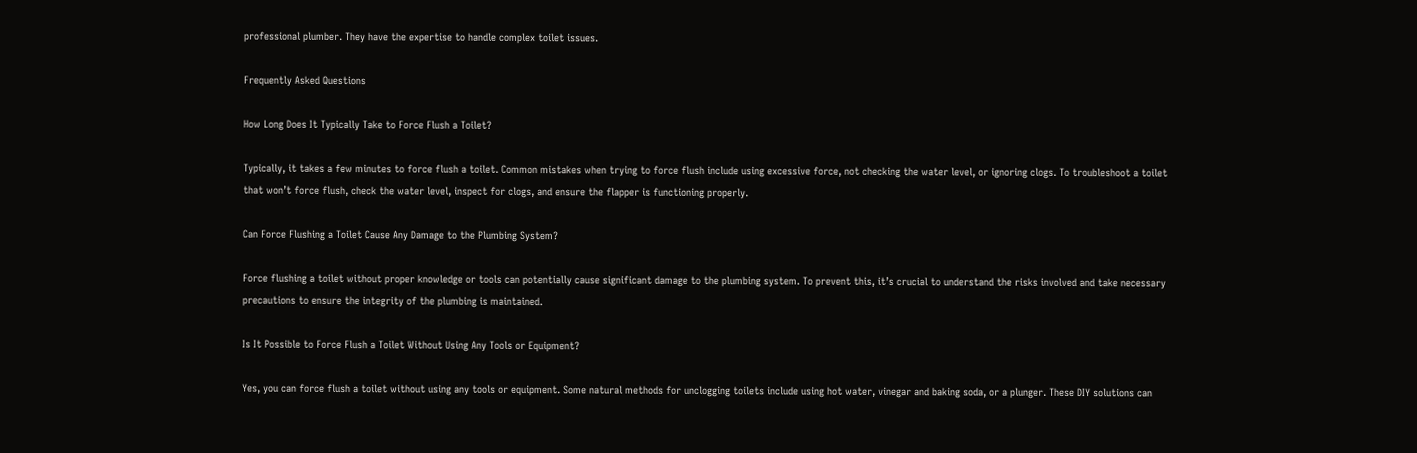professional plumber. They have the expertise to handle complex toilet issues.

Frequently Asked Questions

How Long Does It Typically Take to Force Flush a Toilet?

Typically, it takes a few minutes to force flush a toilet. Common mistakes when trying to force flush include using excessive force, not checking the water level, or ignoring clogs. To troubleshoot a toilet that won’t force flush, check the water level, inspect for clogs, and ensure the flapper is functioning properly.

Can Force Flushing a Toilet Cause Any Damage to the Plumbing System?

Force flushing a toilet without proper knowledge or tools can potentially cause significant damage to the plumbing system. To prevent this, it’s crucial to understand the risks involved and take necessary precautions to ensure the integrity of the plumbing is maintained.

Is It Possible to Force Flush a Toilet Without Using Any Tools or Equipment?

Yes, you can force flush a toilet without using any tools or equipment. Some natural methods for unclogging toilets include using hot water, vinegar and baking soda, or a plunger. These DIY solutions can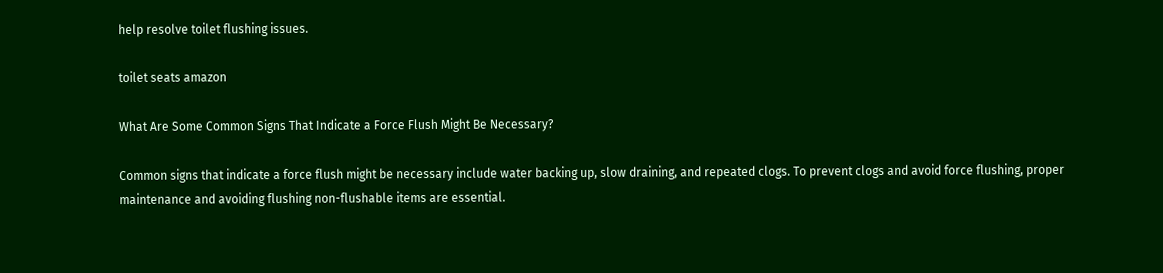help resolve toilet flushing issues.

toilet seats amazon

What Are Some Common Signs That Indicate a Force Flush Might Be Necessary?

Common signs that indicate a force flush might be necessary include water backing up, slow draining, and repeated clogs. To prevent clogs and avoid force flushing, proper maintenance and avoiding flushing non-flushable items are essential.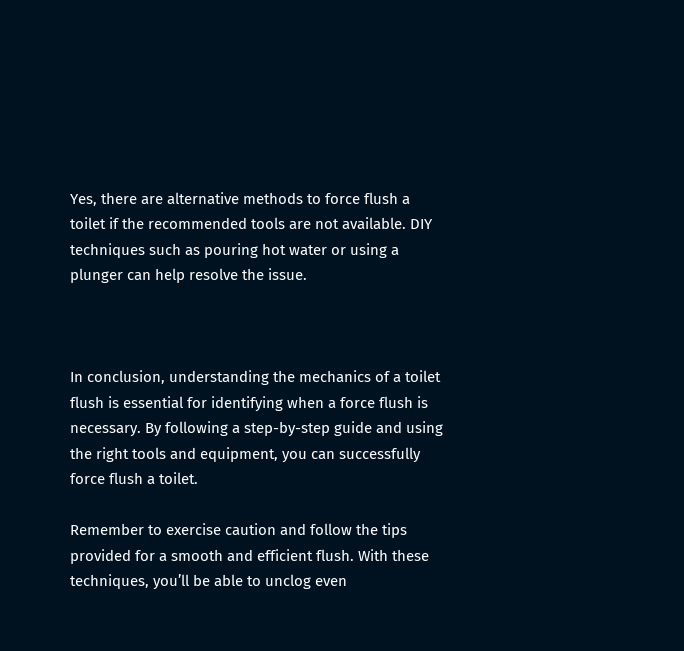Yes, there are alternative methods to force flush a toilet if the recommended tools are not available. DIY techniques such as pouring hot water or using a plunger can help resolve the issue.



In conclusion, understanding the mechanics of a toilet flush is essential for identifying when a force flush is necessary. By following a step-by-step guide and using the right tools and equipment, you can successfully force flush a toilet.

Remember to exercise caution and follow the tips provided for a smooth and efficient flush. With these techniques, you’ll be able to unclog even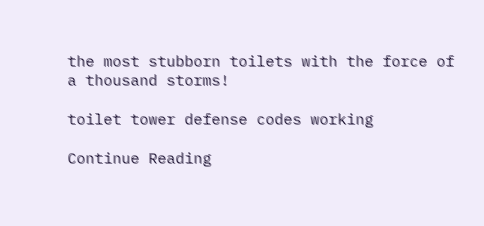the most stubborn toilets with the force of a thousand storms!

toilet tower defense codes working

Continue Reading